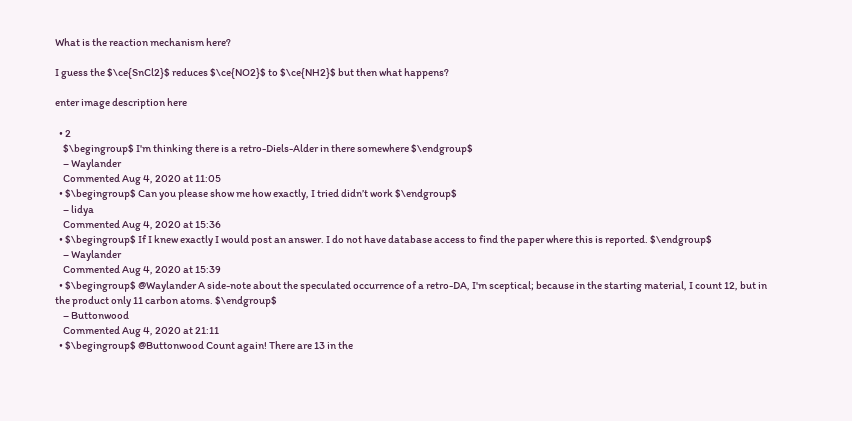What is the reaction mechanism here?

I guess the $\ce{SnCl2}$ reduces $\ce{NO2}$ to $\ce{NH2}$ but then what happens?

enter image description here

  • 2
    $\begingroup$ I'm thinking there is a retro-Diels-Alder in there somewhere $\endgroup$
    – Waylander
    Commented Aug 4, 2020 at 11:05
  • $\begingroup$ Can you please show me how exactly, I tried didn’t work $\endgroup$
    – lidya
    Commented Aug 4, 2020 at 15:36
  • $\begingroup$ If I knew exactly I would post an answer. I do not have database access to find the paper where this is reported. $\endgroup$
    – Waylander
    Commented Aug 4, 2020 at 15:39
  • $\begingroup$ @Waylander A side-note about the speculated occurrence of a retro-DA, I'm sceptical; because in the starting material, I count 12, but in the product only 11 carbon atoms. $\endgroup$
    – Buttonwood
    Commented Aug 4, 2020 at 21:11
  • $\begingroup$ @Buttonwood Count again! There are 13 in the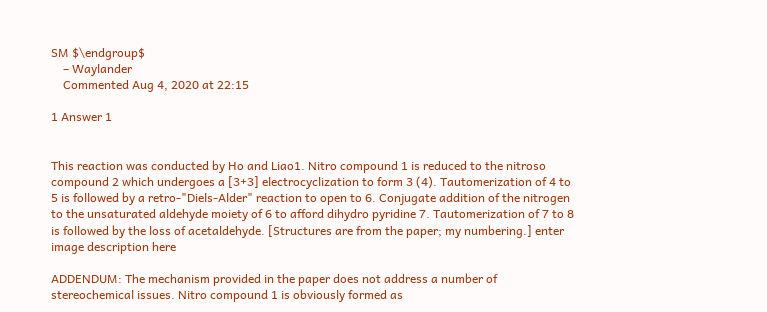SM $\endgroup$
    – Waylander
    Commented Aug 4, 2020 at 22:15

1 Answer 1


This reaction was conducted by Ho and Liao1. Nitro compound 1 is reduced to the nitroso compound 2 which undergoes a [3+3] electrocyclization to form 3 (4). Tautomerization of 4 to 5 is followed by a retro-"Diels-Alder" reaction to open to 6. Conjugate addition of the nitrogen to the unsaturated aldehyde moiety of 6 to afford dihydro pyridine 7. Tautomerization of 7 to 8 is followed by the loss of acetaldehyde. [Structures are from the paper; my numbering.] enter image description here

ADDENDUM: The mechanism provided in the paper does not address a number of stereochemical issues. Nitro compound 1 is obviously formed as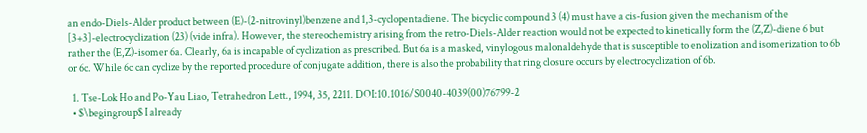an endo-Diels-Alder product between (E)-(2-nitrovinyl)benzene and 1,3-cyclopentadiene. The bicyclic compound 3 (4) must have a cis-fusion given the mechanism of the [3+3]-electrocyclization (23) (vide infra). However, the stereochemistry arising from the retro-Diels-Alder reaction would not be expected to kinetically form the (Z,Z)-diene 6 but rather the (E,Z)-isomer 6a. Clearly, 6a is incapable of cyclization as prescribed. But 6a is a masked, vinylogous malonaldehyde that is susceptible to enolization and isomerization to 6b or 6c. While 6c can cyclize by the reported procedure of conjugate addition, there is also the probability that ring closure occurs by electrocyclization of 6b.

  1. Tse-Lok Ho and Po-Yau Liao, Tetrahedron Lett., 1994, 35, 2211. DOI:10.1016/S0040-4039(00)76799-2
  • $\begingroup$ I already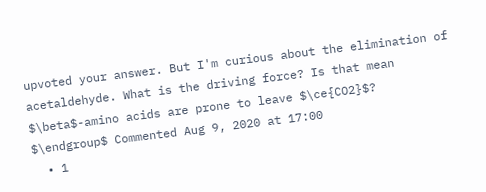upvoted your answer. But I'm curious about the elimination of acetaldehyde. What is the driving force? Is that mean $\beta$-amino acids are prone to leave $\ce{CO2}$? $\endgroup$ Commented Aug 9, 2020 at 17:00
  • 1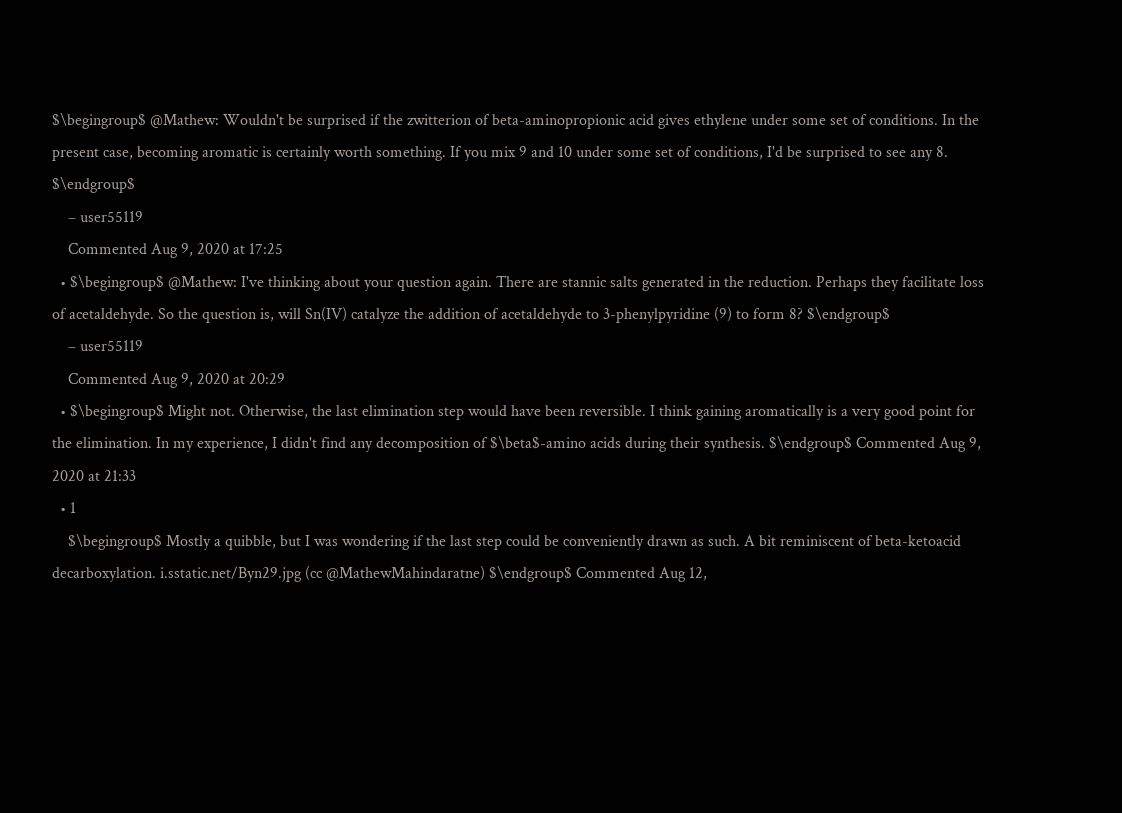$\begingroup$ @Mathew: Wouldn't be surprised if the zwitterion of beta-aminopropionic acid gives ethylene under some set of conditions. In the present case, becoming aromatic is certainly worth something. If you mix 9 and 10 under some set of conditions, I'd be surprised to see any 8. $\endgroup$
    – user55119
    Commented Aug 9, 2020 at 17:25
  • $\begingroup$ @Mathew: I've thinking about your question again. There are stannic salts generated in the reduction. Perhaps they facilitate loss of acetaldehyde. So the question is, will Sn(IV) catalyze the addition of acetaldehyde to 3-phenylpyridine (9) to form 8? $\endgroup$
    – user55119
    Commented Aug 9, 2020 at 20:29
  • $\begingroup$ Might not. Otherwise, the last elimination step would have been reversible. I think gaining aromatically is a very good point for the elimination. In my experience, I didn't find any decomposition of $\beta$-amino acids during their synthesis. $\endgroup$ Commented Aug 9, 2020 at 21:33
  • 1
    $\begingroup$ Mostly a quibble, but I was wondering if the last step could be conveniently drawn as such. A bit reminiscent of beta-ketoacid decarboxylation. i.sstatic.net/Byn29.jpg (cc @MathewMahindaratne) $\endgroup$ Commented Aug 12,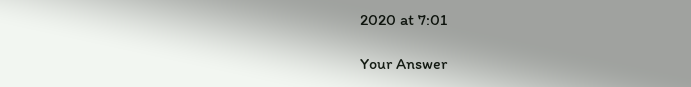2020 at 7:01

Your Answer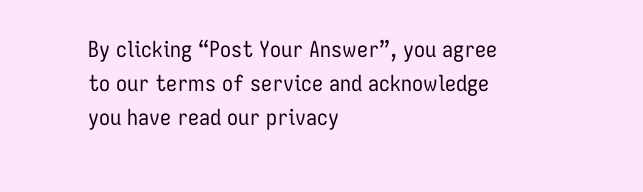By clicking “Post Your Answer”, you agree to our terms of service and acknowledge you have read our privacy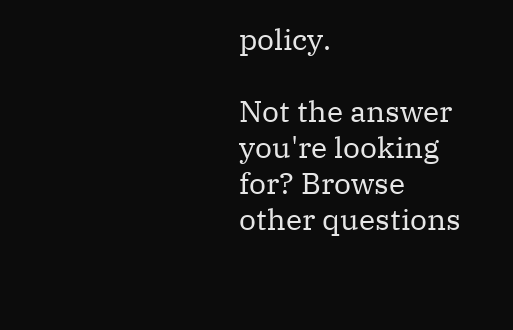policy.

Not the answer you're looking for? Browse other questions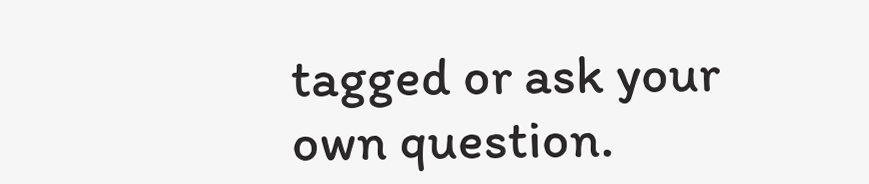tagged or ask your own question.